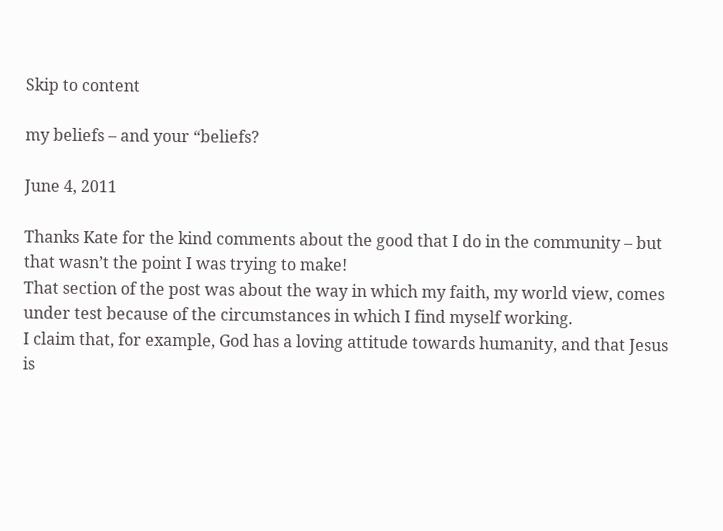Skip to content

my beliefs – and your “beliefs?

June 4, 2011

Thanks Kate for the kind comments about the good that I do in the community – but that wasn’t the point I was trying to make!
That section of the post was about the way in which my faith, my world view, comes under test because of the circumstances in which I find myself working.
I claim that, for example, God has a loving attitude towards humanity, and that Jesus is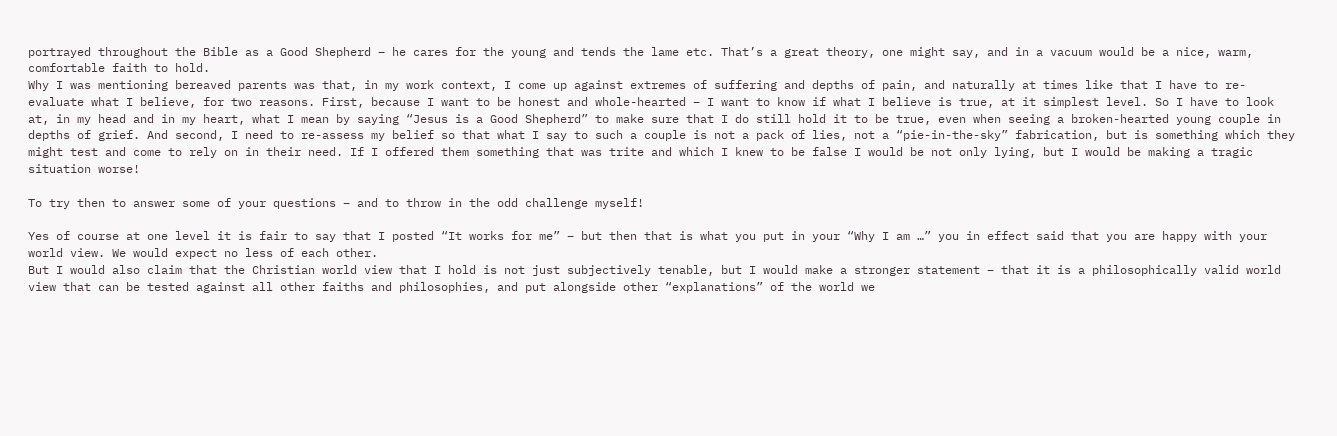portrayed throughout the Bible as a Good Shepherd – he cares for the young and tends the lame etc. That’s a great theory, one might say, and in a vacuum would be a nice, warm, comfortable faith to hold.
Why I was mentioning bereaved parents was that, in my work context, I come up against extremes of suffering and depths of pain, and naturally at times like that I have to re-evaluate what I believe, for two reasons. First, because I want to be honest and whole-hearted – I want to know if what I believe is true, at it simplest level. So I have to look at, in my head and in my heart, what I mean by saying “Jesus is a Good Shepherd” to make sure that I do still hold it to be true, even when seeing a broken-hearted young couple in depths of grief. And second, I need to re-assess my belief so that what I say to such a couple is not a pack of lies, not a “pie-in-the-sky” fabrication, but is something which they might test and come to rely on in their need. If I offered them something that was trite and which I knew to be false I would be not only lying, but I would be making a tragic situation worse!

To try then to answer some of your questions – and to throw in the odd challenge myself!

Yes of course at one level it is fair to say that I posted “It works for me” – but then that is what you put in your “Why I am …” you in effect said that you are happy with your world view. We would expect no less of each other.
But I would also claim that the Christian world view that I hold is not just subjectively tenable, but I would make a stronger statement – that it is a philosophically valid world view that can be tested against all other faiths and philosophies, and put alongside other “explanations” of the world we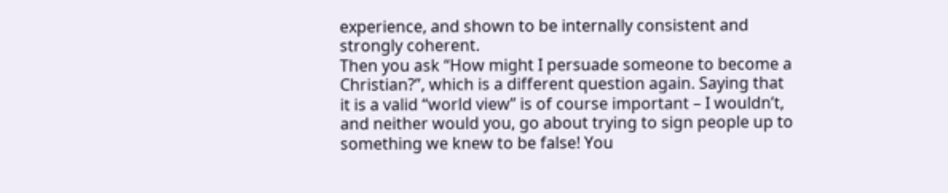experience, and shown to be internally consistent and strongly coherent.
Then you ask “How might I persuade someone to become a Christian?”, which is a different question again. Saying that it is a valid “world view” is of course important – I wouldn’t, and neither would you, go about trying to sign people up to something we knew to be false! You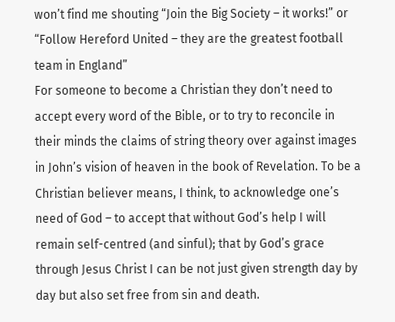won’t find me shouting “Join the Big Society – it works!” or “Follow Hereford United – they are the greatest football team in England”
For someone to become a Christian they don’t need to accept every word of the Bible, or to try to reconcile in their minds the claims of string theory over against images in John’s vision of heaven in the book of Revelation. To be a Christian believer means, I think, to acknowledge one’s need of God – to accept that without God’s help I will remain self-centred (and sinful); that by God’s grace through Jesus Christ I can be not just given strength day by day but also set free from sin and death.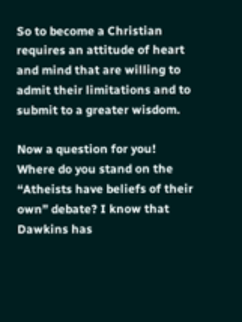So to become a Christian requires an attitude of heart and mind that are willing to admit their limitations and to submit to a greater wisdom.

Now a question for you!
Where do you stand on the “Atheists have beliefs of their own” debate? I know that Dawkins has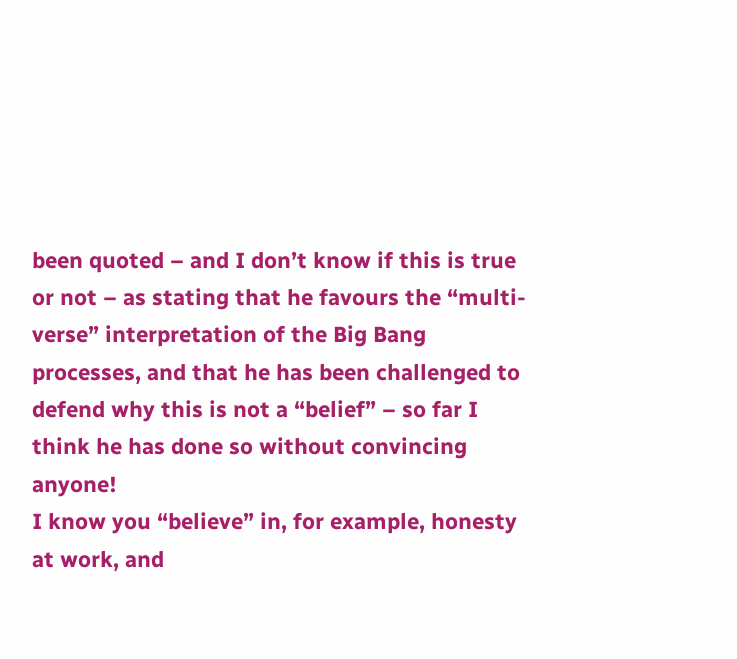been quoted – and I don’t know if this is true or not – as stating that he favours the “multi-verse” interpretation of the Big Bang processes, and that he has been challenged to defend why this is not a “belief” – so far I think he has done so without convincing anyone!
I know you “believe” in, for example, honesty at work, and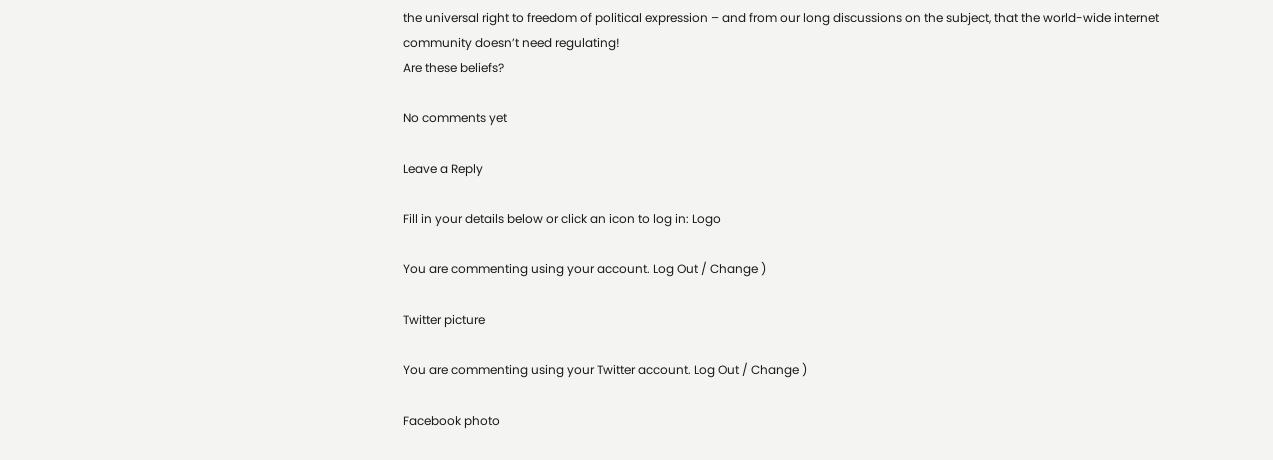the universal right to freedom of political expression – and from our long discussions on the subject, that the world-wide internet community doesn’t need regulating!
Are these beliefs?

No comments yet

Leave a Reply

Fill in your details below or click an icon to log in: Logo

You are commenting using your account. Log Out / Change )

Twitter picture

You are commenting using your Twitter account. Log Out / Change )

Facebook photo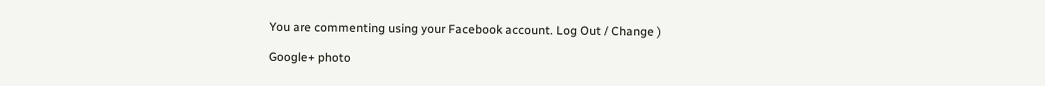You are commenting using your Facebook account. Log Out / Change )

Google+ photo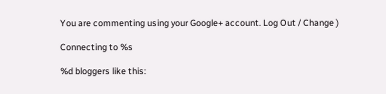You are commenting using your Google+ account. Log Out / Change )

Connecting to %s

%d bloggers like this: